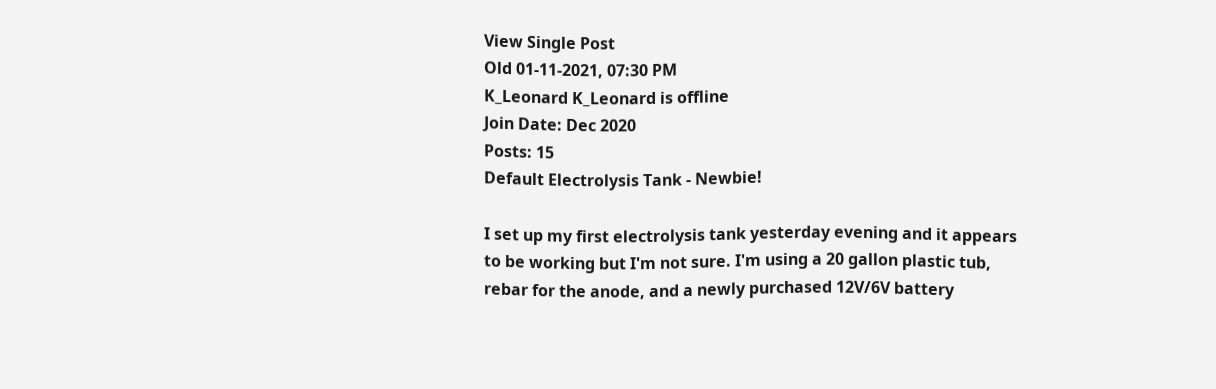View Single Post
Old 01-11-2021, 07:30 PM
K_Leonard K_Leonard is offline
Join Date: Dec 2020
Posts: 15
Default Electrolysis Tank - Newbie!

I set up my first electrolysis tank yesterday evening and it appears to be working but I'm not sure. I'm using a 20 gallon plastic tub, rebar for the anode, and a newly purchased 12V/6V battery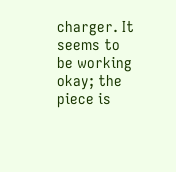charger. It seems to be working okay; the piece is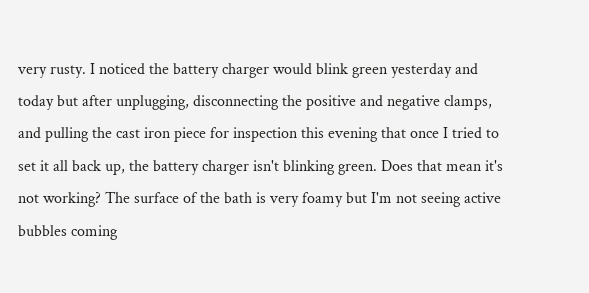very rusty. I noticed the battery charger would blink green yesterday and today but after unplugging, disconnecting the positive and negative clamps, and pulling the cast iron piece for inspection this evening that once I tried to set it all back up, the battery charger isn't blinking green. Does that mean it's not working? The surface of the bath is very foamy but I'm not seeing active bubbles coming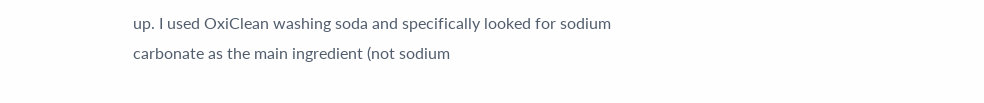up. I used OxiClean washing soda and specifically looked for sodium carbonate as the main ingredient (not sodium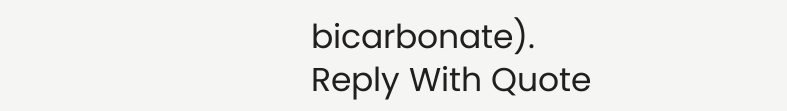bicarbonate).
Reply With Quote